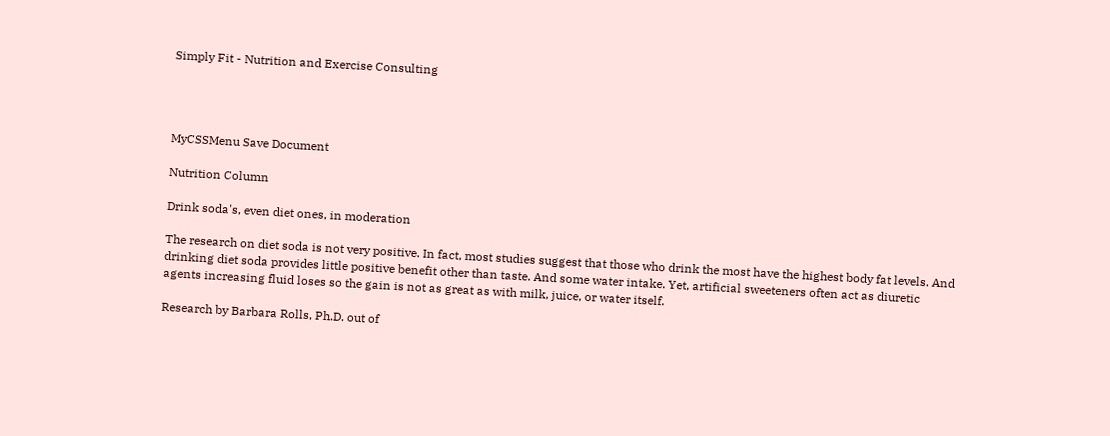Simply Fit - Nutrition and Exercise Consulting




MyCSSMenu Save Document

Nutrition Column

Drink soda's, even diet ones, in moderation

The research on diet soda is not very positive. In fact, most studies suggest that those who drink the most have the highest body fat levels. And drinking diet soda provides little positive benefit other than taste. And some water intake. Yet, artificial sweeteners often act as diuretic agents increasing fluid loses so the gain is not as great as with milk, juice, or water itself.

Research by Barbara Rolls, Ph.D. out of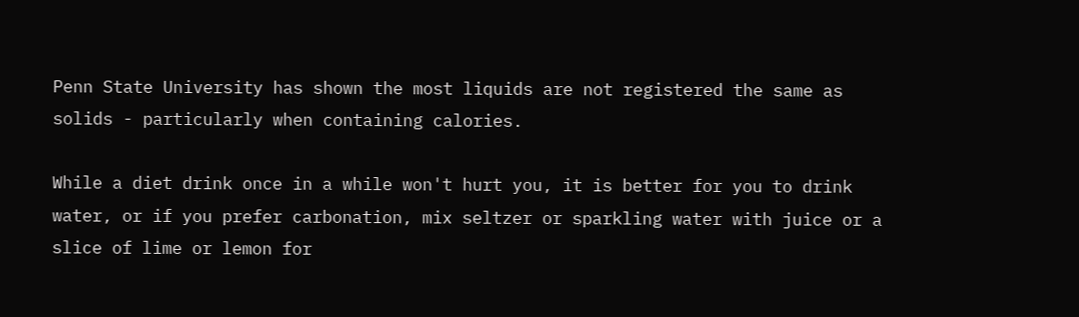Penn State University has shown the most liquids are not registered the same as solids - particularly when containing calories.

While a diet drink once in a while won't hurt you, it is better for you to drink water, or if you prefer carbonation, mix seltzer or sparkling water with juice or a slice of lime or lemon for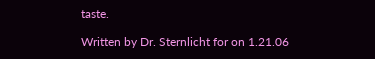taste.

Written by Dr. Sternlicht for on 1.21.06